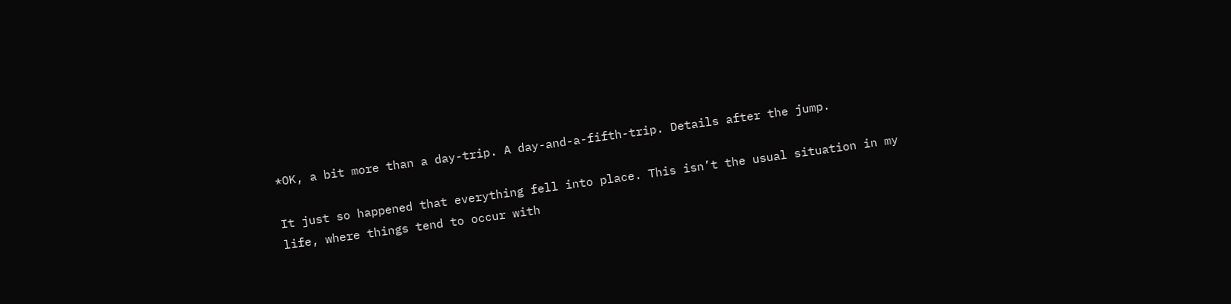*OK, a bit more than a day-trip. A day-and-a-fifth-trip. Details after the jump.

It just so happened that everything fell into place. This isn’t the usual situation in my life, where things tend to occur with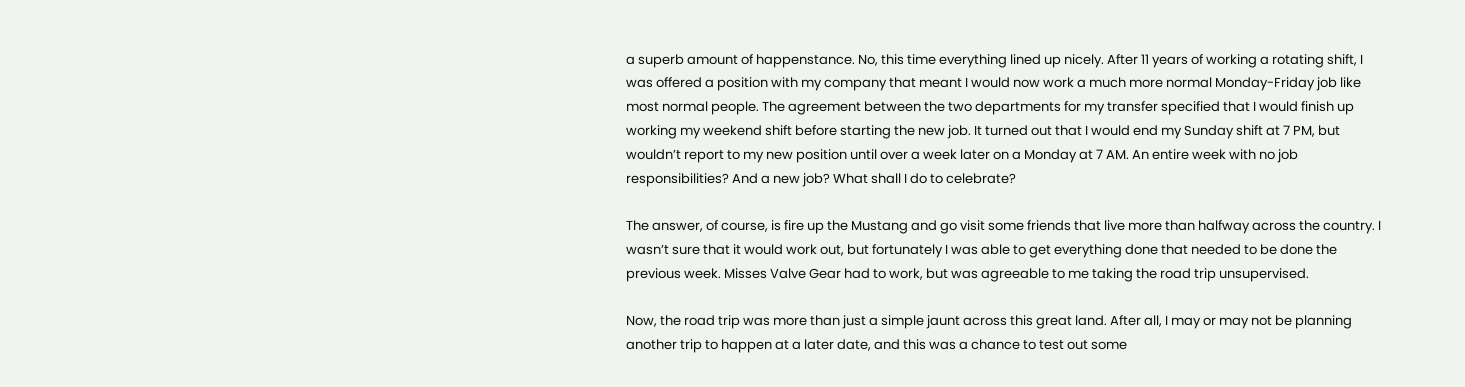a superb amount of happenstance. No, this time everything lined up nicely. After 11 years of working a rotating shift, I was offered a position with my company that meant I would now work a much more normal Monday-Friday job like most normal people. The agreement between the two departments for my transfer specified that I would finish up working my weekend shift before starting the new job. It turned out that I would end my Sunday shift at 7 PM, but wouldn’t report to my new position until over a week later on a Monday at 7 AM. An entire week with no job responsibilities? And a new job? What shall I do to celebrate?

The answer, of course, is fire up the Mustang and go visit some friends that live more than halfway across the country. I wasn’t sure that it would work out, but fortunately I was able to get everything done that needed to be done the previous week. Misses Valve Gear had to work, but was agreeable to me taking the road trip unsupervised.

Now, the road trip was more than just a simple jaunt across this great land. After all, I may or may not be planning another trip to happen at a later date, and this was a chance to test out some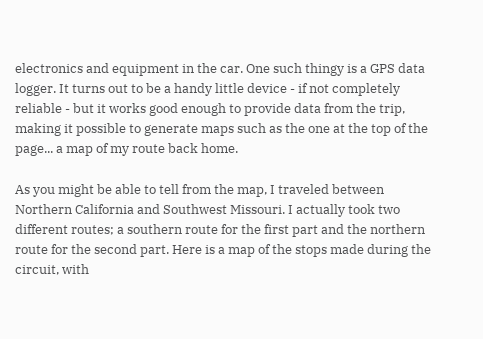electronics and equipment in the car. One such thingy is a GPS data logger. It turns out to be a handy little device - if not completely reliable - but it works good enough to provide data from the trip, making it possible to generate maps such as the one at the top of the page... a map of my route back home.

As you might be able to tell from the map, I traveled between Northern California and Southwest Missouri. I actually took two different routes; a southern route for the first part and the northern route for the second part. Here is a map of the stops made during the circuit, with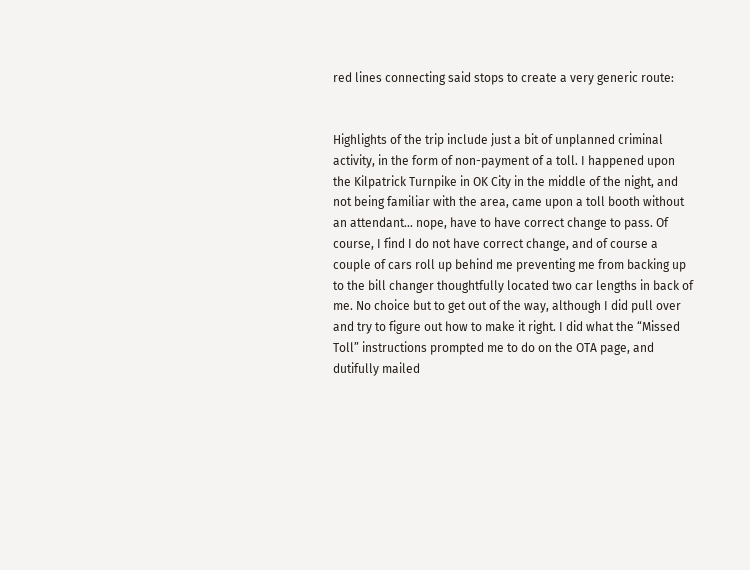red lines connecting said stops to create a very generic route:


Highlights of the trip include just a bit of unplanned criminal activity, in the form of non-payment of a toll. I happened upon the Kilpatrick Turnpike in OK City in the middle of the night, and not being familiar with the area, came upon a toll booth without an attendant... nope, have to have correct change to pass. Of course, I find I do not have correct change, and of course a couple of cars roll up behind me preventing me from backing up to the bill changer thoughtfully located two car lengths in back of me. No choice but to get out of the way, although I did pull over and try to figure out how to make it right. I did what the “Missed Toll” instructions prompted me to do on the OTA page, and dutifully mailed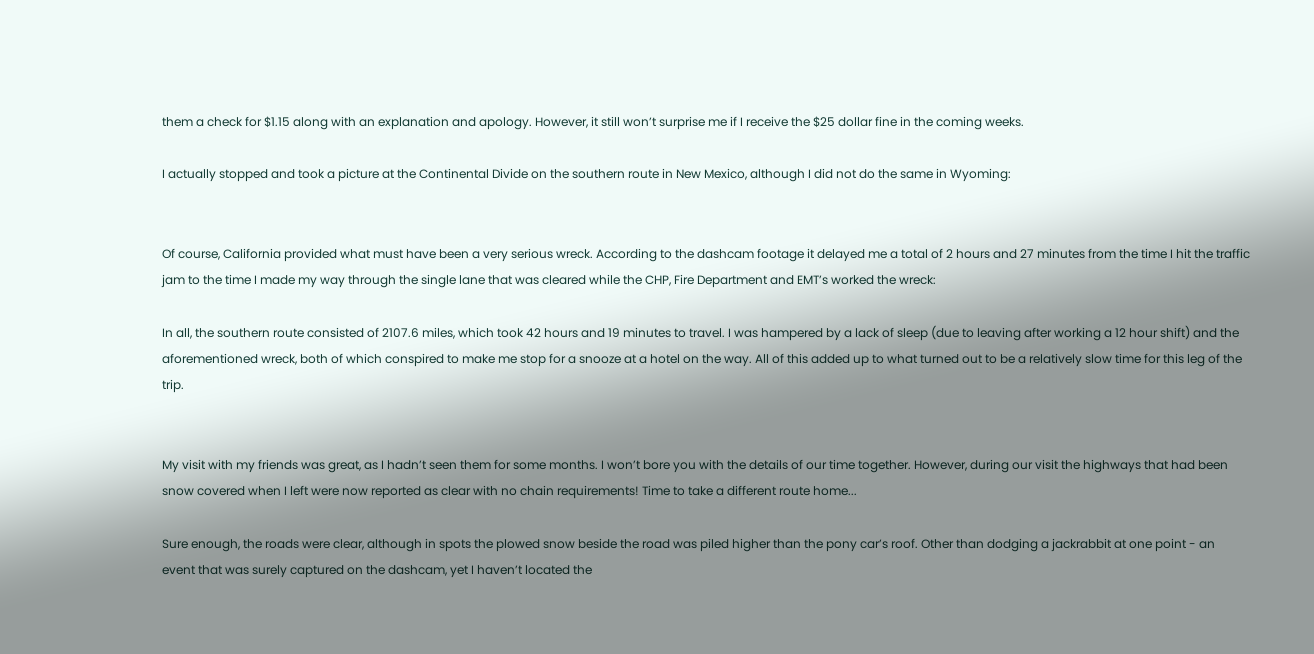them a check for $1.15 along with an explanation and apology. However, it still won’t surprise me if I receive the $25 dollar fine in the coming weeks.

I actually stopped and took a picture at the Continental Divide on the southern route in New Mexico, although I did not do the same in Wyoming:


Of course, California provided what must have been a very serious wreck. According to the dashcam footage it delayed me a total of 2 hours and 27 minutes from the time I hit the traffic jam to the time I made my way through the single lane that was cleared while the CHP, Fire Department and EMT’s worked the wreck:

In all, the southern route consisted of 2107.6 miles, which took 42 hours and 19 minutes to travel. I was hampered by a lack of sleep (due to leaving after working a 12 hour shift) and the aforementioned wreck, both of which conspired to make me stop for a snooze at a hotel on the way. All of this added up to what turned out to be a relatively slow time for this leg of the trip.


My visit with my friends was great, as I hadn’t seen them for some months. I won’t bore you with the details of our time together. However, during our visit the highways that had been snow covered when I left were now reported as clear with no chain requirements! Time to take a different route home...

Sure enough, the roads were clear, although in spots the plowed snow beside the road was piled higher than the pony car’s roof. Other than dodging a jackrabbit at one point - an event that was surely captured on the dashcam, yet I haven’t located the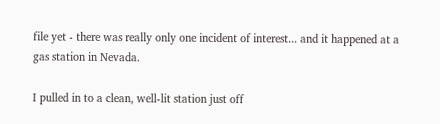file yet - there was really only one incident of interest... and it happened at a gas station in Nevada.

I pulled in to a clean, well-lit station just off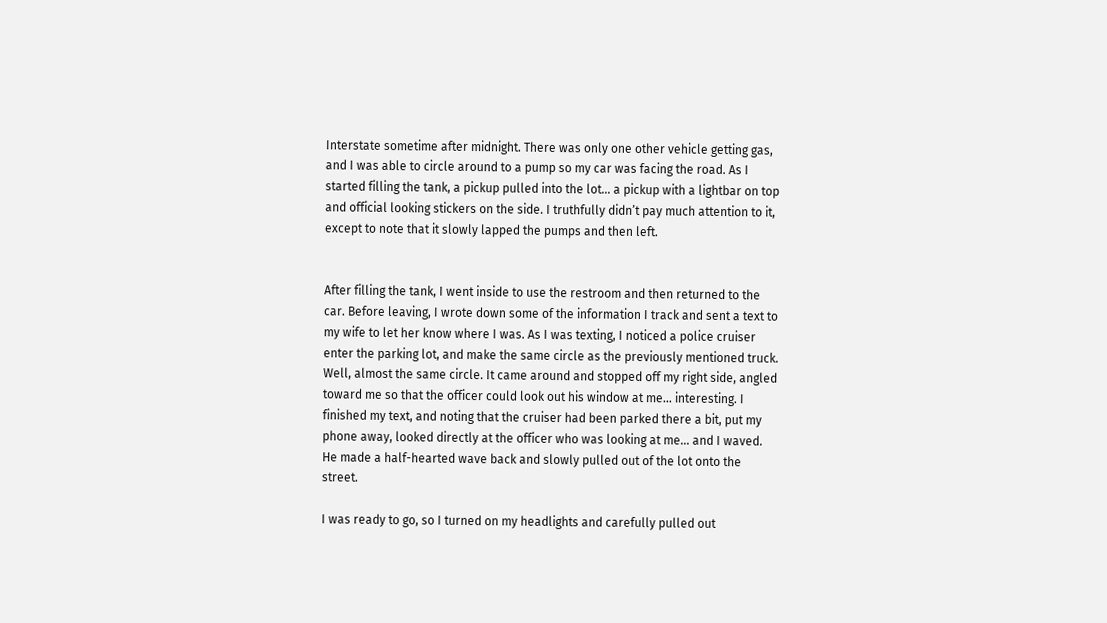Interstate sometime after midnight. There was only one other vehicle getting gas, and I was able to circle around to a pump so my car was facing the road. As I started filling the tank, a pickup pulled into the lot... a pickup with a lightbar on top and official looking stickers on the side. I truthfully didn’t pay much attention to it, except to note that it slowly lapped the pumps and then left.


After filling the tank, I went inside to use the restroom and then returned to the car. Before leaving, I wrote down some of the information I track and sent a text to my wife to let her know where I was. As I was texting, I noticed a police cruiser enter the parking lot, and make the same circle as the previously mentioned truck. Well, almost the same circle. It came around and stopped off my right side, angled toward me so that the officer could look out his window at me... interesting. I finished my text, and noting that the cruiser had been parked there a bit, put my phone away, looked directly at the officer who was looking at me... and I waved. He made a half-hearted wave back and slowly pulled out of the lot onto the street.

I was ready to go, so I turned on my headlights and carefully pulled out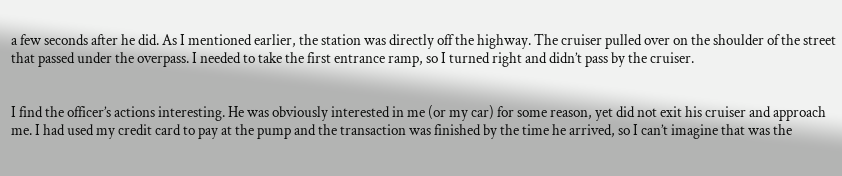a few seconds after he did. As I mentioned earlier, the station was directly off the highway. The cruiser pulled over on the shoulder of the street that passed under the overpass. I needed to take the first entrance ramp, so I turned right and didn’t pass by the cruiser.


I find the officer’s actions interesting. He was obviously interested in me (or my car) for some reason, yet did not exit his cruiser and approach me. I had used my credit card to pay at the pump and the transaction was finished by the time he arrived, so I can’t imagine that was the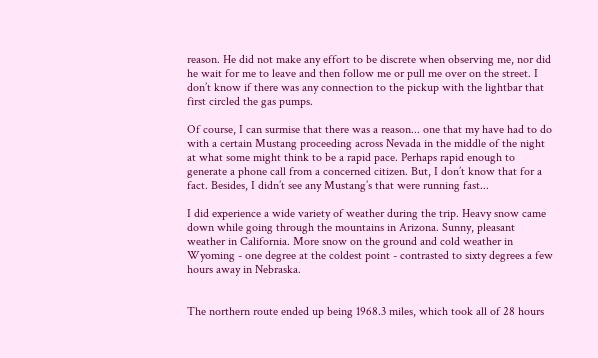reason. He did not make any effort to be discrete when observing me, nor did he wait for me to leave and then follow me or pull me over on the street. I don’t know if there was any connection to the pickup with the lightbar that first circled the gas pumps.

Of course, I can surmise that there was a reason... one that my have had to do with a certain Mustang proceeding across Nevada in the middle of the night at what some might think to be a rapid pace. Perhaps rapid enough to generate a phone call from a concerned citizen. But, I don’t know that for a fact. Besides, I didn’t see any Mustang’s that were running fast...

I did experience a wide variety of weather during the trip. Heavy snow came down while going through the mountains in Arizona. Sunny, pleasant weather in California. More snow on the ground and cold weather in Wyoming - one degree at the coldest point - contrasted to sixty degrees a few hours away in Nebraska.


The northern route ended up being 1968.3 miles, which took all of 28 hours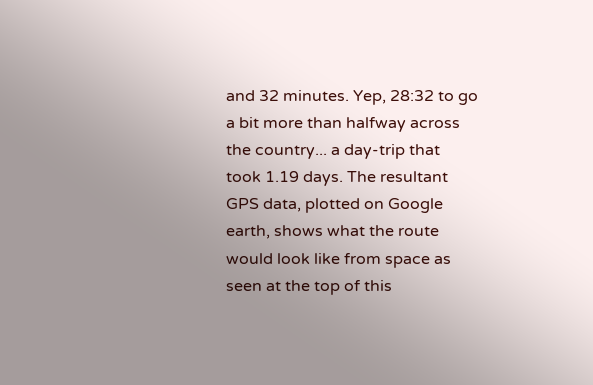and 32 minutes. Yep, 28:32 to go a bit more than halfway across the country... a day-trip that took 1.19 days. The resultant GPS data, plotted on Google earth, shows what the route would look like from space as seen at the top of this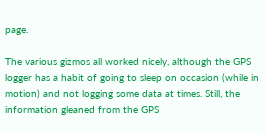page.

The various gizmos all worked nicely, although the GPS logger has a habit of going to sleep on occasion (while in motion) and not logging some data at times. Still, the information gleaned from the GPS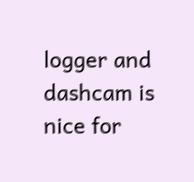logger and dashcam is nice for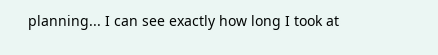planning... I can see exactly how long I took at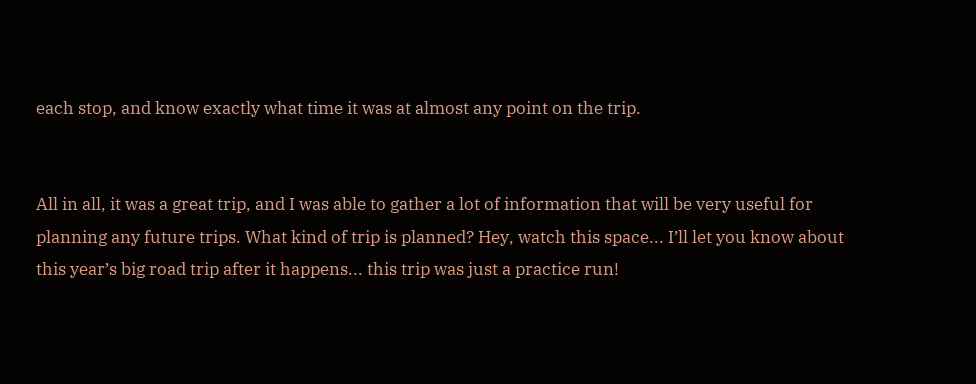each stop, and know exactly what time it was at almost any point on the trip.


All in all, it was a great trip, and I was able to gather a lot of information that will be very useful for planning any future trips. What kind of trip is planned? Hey, watch this space... I’ll let you know about this year’s big road trip after it happens... this trip was just a practice run!